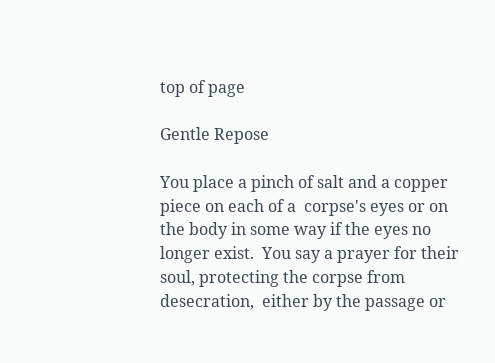top of page

Gentle Repose

You place a pinch of salt and a copper piece on each of a  corpse's eyes or on the body in some way if the eyes no longer exist.  You say a prayer for their soul, protecting the corpse from desecration,  either by the passage or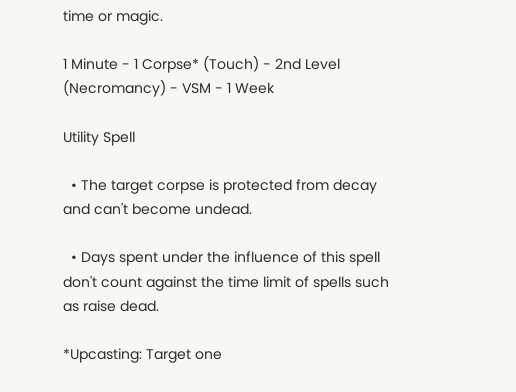time or magic.

1 Minute - 1 Corpse* (Touch) - 2nd Level (Necromancy) - VSM - 1 Week

Utility Spell

  • The target corpse is protected from decay and can't become undead.

  • Days spent under the influence of this spell don't count against the time limit of spells such as raise dead.

*Upcasting: Target one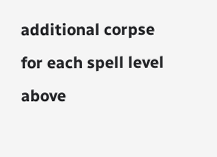additional corpse for each spell level above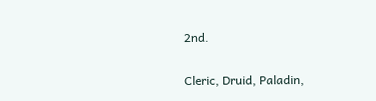2nd.


Cleric, Druid, Paladin,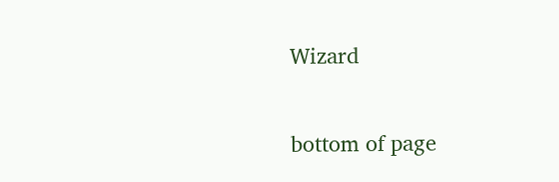Wizard

bottom of page